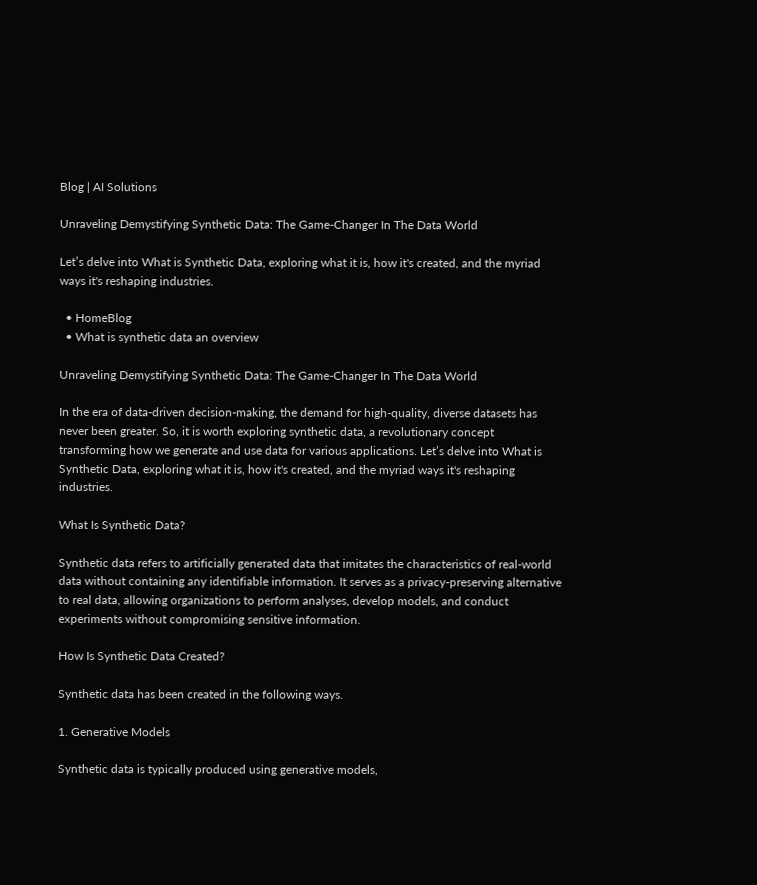Blog | AI Solutions

Unraveling Demystifying Synthetic Data: The Game-Changer In The Data World

Let’s delve into What is Synthetic Data, exploring what it is, how it's created, and the myriad ways it's reshaping industries.

  • HomeBlog
  • What is synthetic data an overview

Unraveling Demystifying Synthetic Data: The Game-Changer In The Data World

In the era of data-driven decision-making, the demand for high-quality, diverse datasets has never been greater. So, it is worth exploring synthetic data, a revolutionary concept transforming how we generate and use data for various applications. Let’s delve into What is Synthetic Data, exploring what it is, how it's created, and the myriad ways it's reshaping industries.

What Is Synthetic Data?

Synthetic data refers to artificially generated data that imitates the characteristics of real-world data without containing any identifiable information. It serves as a privacy-preserving alternative to real data, allowing organizations to perform analyses, develop models, and conduct experiments without compromising sensitive information.

How Is Synthetic Data Created?

Synthetic data has been created in the following ways.

1. Generative Models

Synthetic data is typically produced using generative models,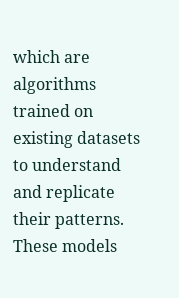which are algorithms trained on existing datasets to understand and replicate their patterns. These models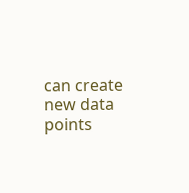can create new data points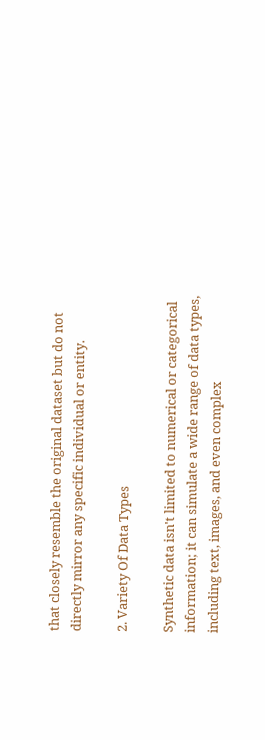that closely resemble the original dataset but do not directly mirror any specific individual or entity.

2. Variety Of Data Types

Synthetic data isn't limited to numerical or categorical information; it can simulate a wide range of data types, including text, images, and even complex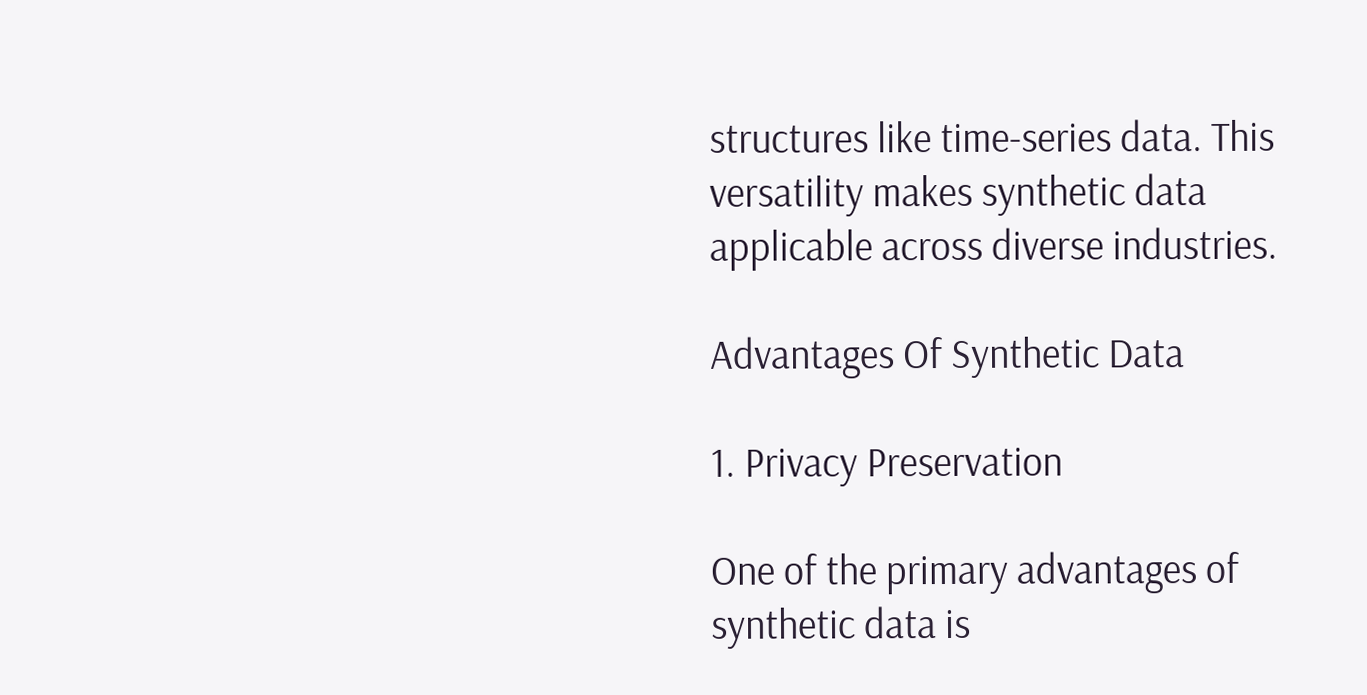structures like time-series data. This versatility makes synthetic data applicable across diverse industries.

Advantages Of Synthetic Data

1. Privacy Preservation

One of the primary advantages of synthetic data is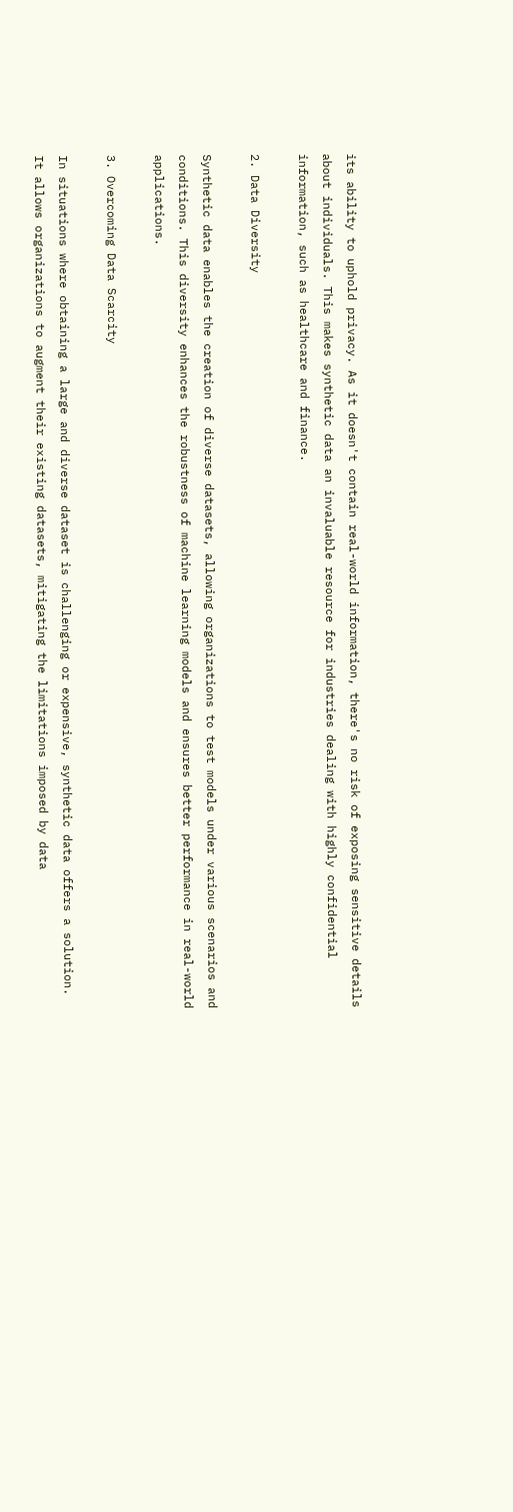its ability to uphold privacy. As it doesn't contain real-world information, there's no risk of exposing sensitive details about individuals. This makes synthetic data an invaluable resource for industries dealing with highly confidential information, such as healthcare and finance.

2. Data Diversity

Synthetic data enables the creation of diverse datasets, allowing organizations to test models under various scenarios and conditions. This diversity enhances the robustness of machine learning models and ensures better performance in real-world applications.

3. Overcoming Data Scarcity

In situations where obtaining a large and diverse dataset is challenging or expensive, synthetic data offers a solution. It allows organizations to augment their existing datasets, mitigating the limitations imposed by data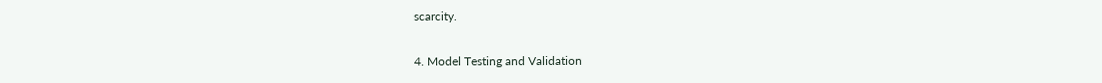scarcity.

4. Model Testing and Validation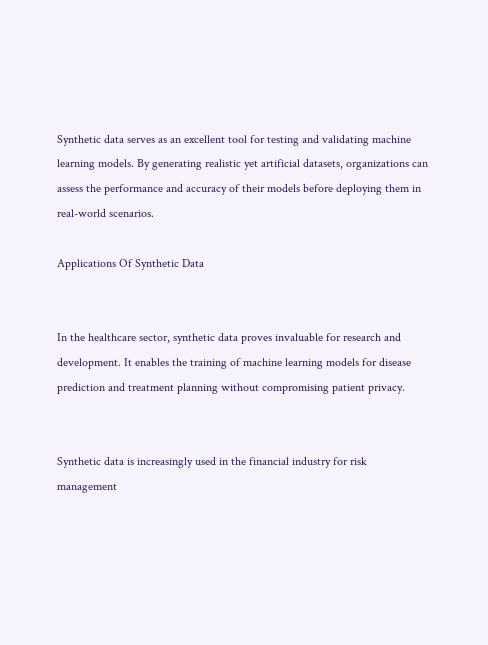Synthetic data serves as an excellent tool for testing and validating machine learning models. By generating realistic yet artificial datasets, organizations can assess the performance and accuracy of their models before deploying them in real-world scenarios.

Applications Of Synthetic Data


In the healthcare sector, synthetic data proves invaluable for research and development. It enables the training of machine learning models for disease prediction and treatment planning without compromising patient privacy.


Synthetic data is increasingly used in the financial industry for risk management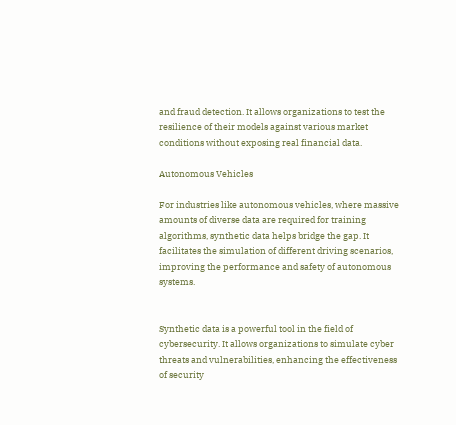and fraud detection. It allows organizations to test the resilience of their models against various market conditions without exposing real financial data.

Autonomous Vehicles

For industries like autonomous vehicles, where massive amounts of diverse data are required for training algorithms, synthetic data helps bridge the gap. It facilitates the simulation of different driving scenarios, improving the performance and safety of autonomous systems.


Synthetic data is a powerful tool in the field of cybersecurity. It allows organizations to simulate cyber threats and vulnerabilities, enhancing the effectiveness of security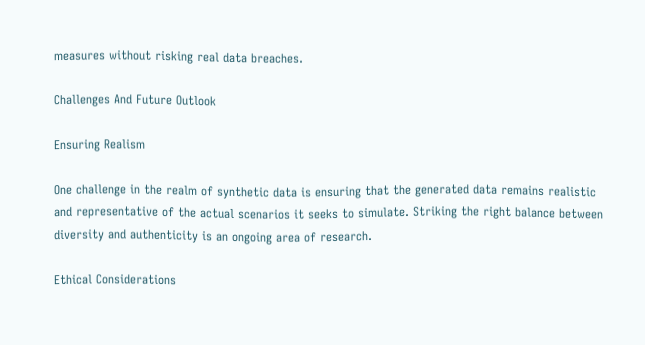measures without risking real data breaches.

Challenges And Future Outlook

Ensuring Realism

One challenge in the realm of synthetic data is ensuring that the generated data remains realistic and representative of the actual scenarios it seeks to simulate. Striking the right balance between diversity and authenticity is an ongoing area of research.

Ethical Considerations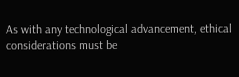As with any technological advancement, ethical considerations must be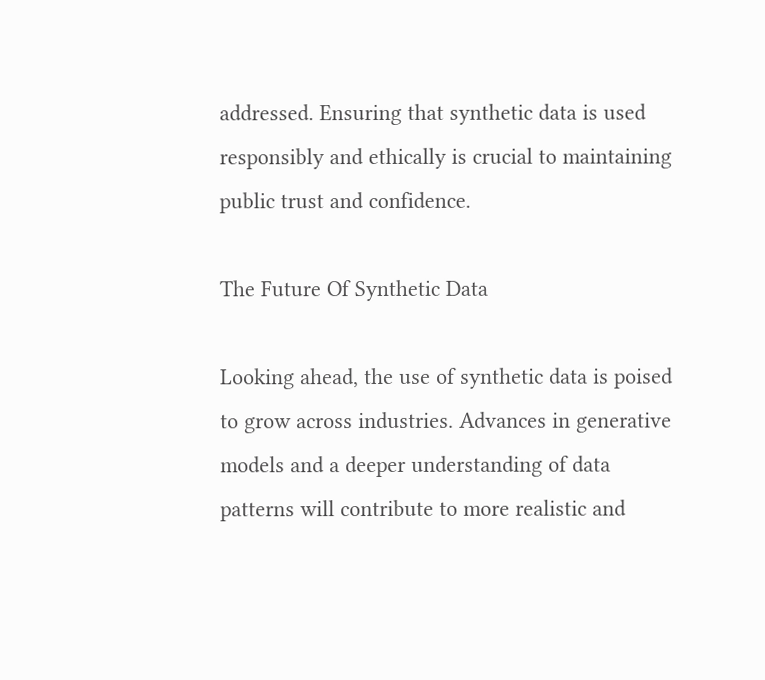addressed. Ensuring that synthetic data is used responsibly and ethically is crucial to maintaining public trust and confidence.

The Future Of Synthetic Data

Looking ahead, the use of synthetic data is poised to grow across industries. Advances in generative models and a deeper understanding of data patterns will contribute to more realistic and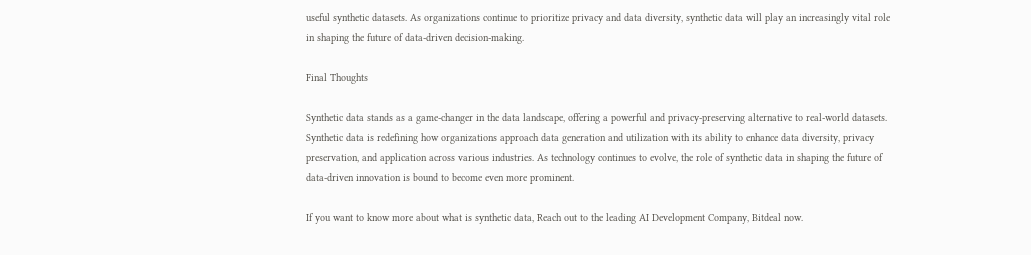useful synthetic datasets. As organizations continue to prioritize privacy and data diversity, synthetic data will play an increasingly vital role in shaping the future of data-driven decision-making.

Final Thoughts

Synthetic data stands as a game-changer in the data landscape, offering a powerful and privacy-preserving alternative to real-world datasets. Synthetic data is redefining how organizations approach data generation and utilization with its ability to enhance data diversity, privacy preservation, and application across various industries. As technology continues to evolve, the role of synthetic data in shaping the future of data-driven innovation is bound to become even more prominent.

If you want to know more about what is synthetic data, Reach out to the leading AI Development Company, Bitdeal now.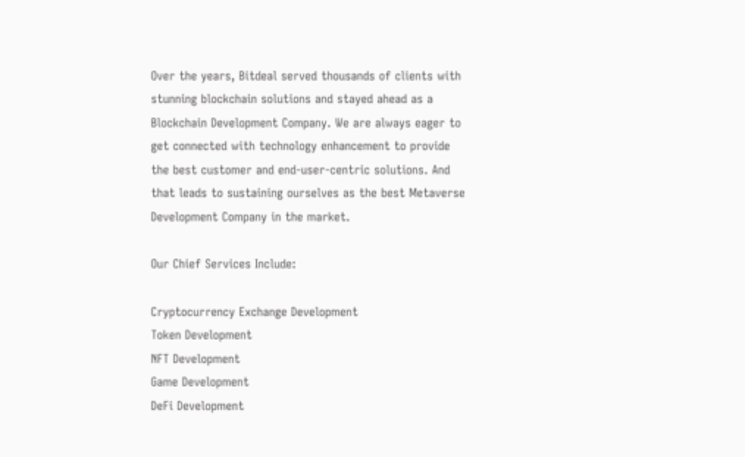Over the years, Bitdeal served thousands of clients with stunning blockchain solutions and stayed ahead as a Blockchain Development Company. We are always eager to get connected with technology enhancement to provide the best customer and end-user-centric solutions. And that leads to sustaining ourselves as the best Metaverse Development Company in the market.

Our Chief Services Include:

Cryptocurrency Exchange Development
Token Development
NFT Development
Game Development
DeFi Development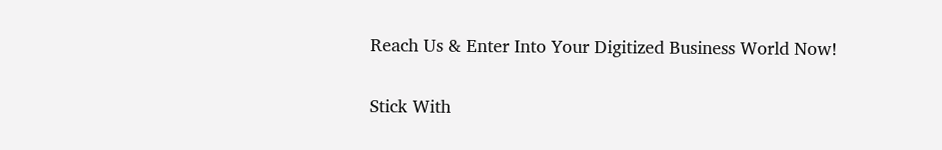Reach Us & Enter Into Your Digitized Business World Now!

Stick With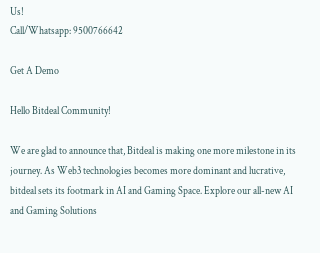Us!
Call/Whatsapp: 9500766642

Get A Demo

Hello Bitdeal Community!

We are glad to announce that, Bitdeal is making one more milestone in its journey. As Web3 technologies becomes more dominant and lucrative, bitdeal sets its footmark in AI and Gaming Space. Explore our all-new AI and Gaming Solutions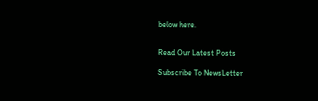below here.


Read Our Latest Posts

Subscribe To NewsLetter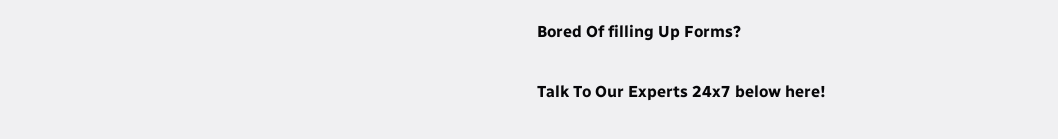Bored Of filling Up Forms?

Talk To Our Experts 24x7 below here!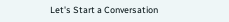Let's Start a Conversation